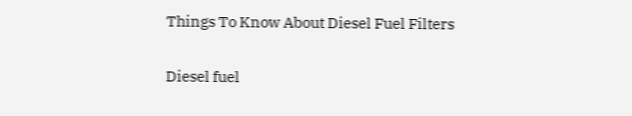Things To Know About Diesel Fuel Filters

Diesel fuel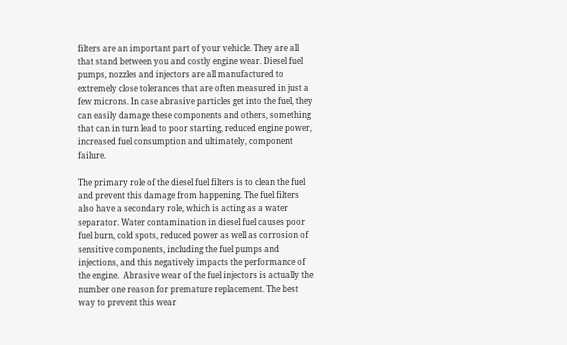filters are an important part of your vehicle. They are all that stand between you and costly engine wear. Diesel fuel pumps, nozzles and injectors are all manufactured to extremely close tolerances that are often measured in just a few microns. In case abrasive particles get into the fuel, they can easily damage these components and others, something that can in turn lead to poor starting, reduced engine power, increased fuel consumption and ultimately, component failure.

The primary role of the diesel fuel filters is to clean the fuel and prevent this damage from happening. The fuel filters also have a secondary role, which is acting as a water separator. Water contamination in diesel fuel causes poor fuel burn, cold spots, reduced power as well as corrosion of sensitive components, including the fuel pumps and injections, and this negatively impacts the performance of the engine.  Abrasive wear of the fuel injectors is actually the number one reason for premature replacement. The best way to prevent this wear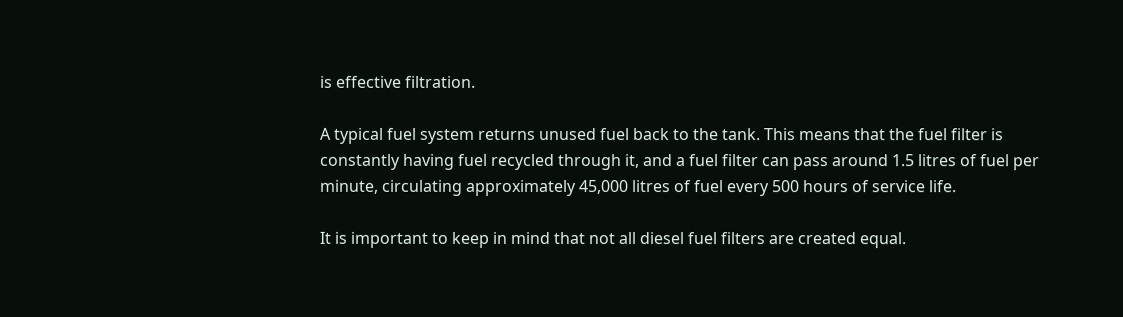is effective filtration.

A typical fuel system returns unused fuel back to the tank. This means that the fuel filter is constantly having fuel recycled through it, and a fuel filter can pass around 1.5 litres of fuel per minute, circulating approximately 45,000 litres of fuel every 500 hours of service life.

It is important to keep in mind that not all diesel fuel filters are created equal.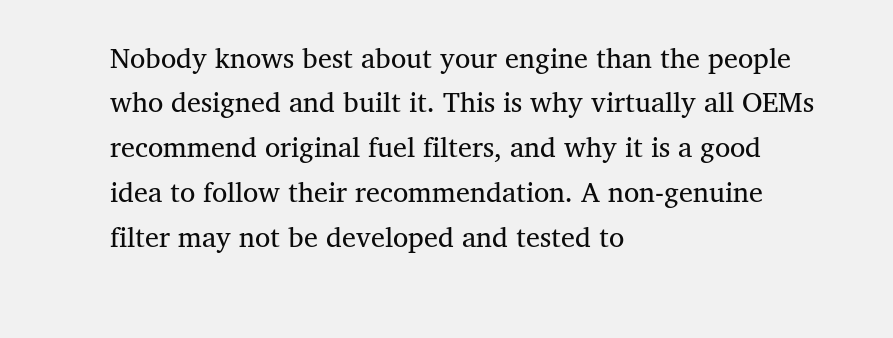Nobody knows best about your engine than the people who designed and built it. This is why virtually all OEMs recommend original fuel filters, and why it is a good idea to follow their recommendation. A non-genuine filter may not be developed and tested to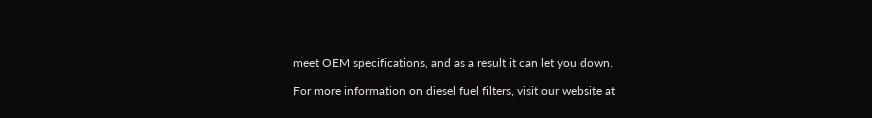meet OEM specifications, and as a result it can let you down.

For more information on diesel fuel filters, visit our website at